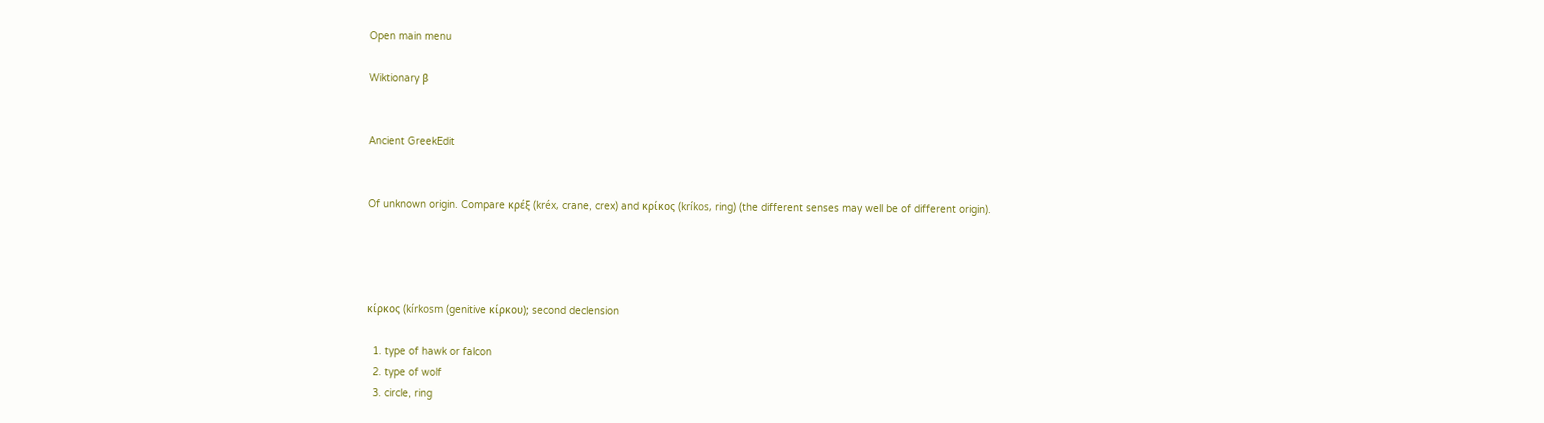Open main menu

Wiktionary β


Ancient GreekEdit


Of unknown origin. Compare κρέξ (kréx, crane, crex) and κρίκος (kríkos, ring) (the different senses may well be of different origin).




κίρκος (kírkosm (genitive κίρκου); second declension

  1. type of hawk or falcon
  2. type of wolf
  3. circle, ring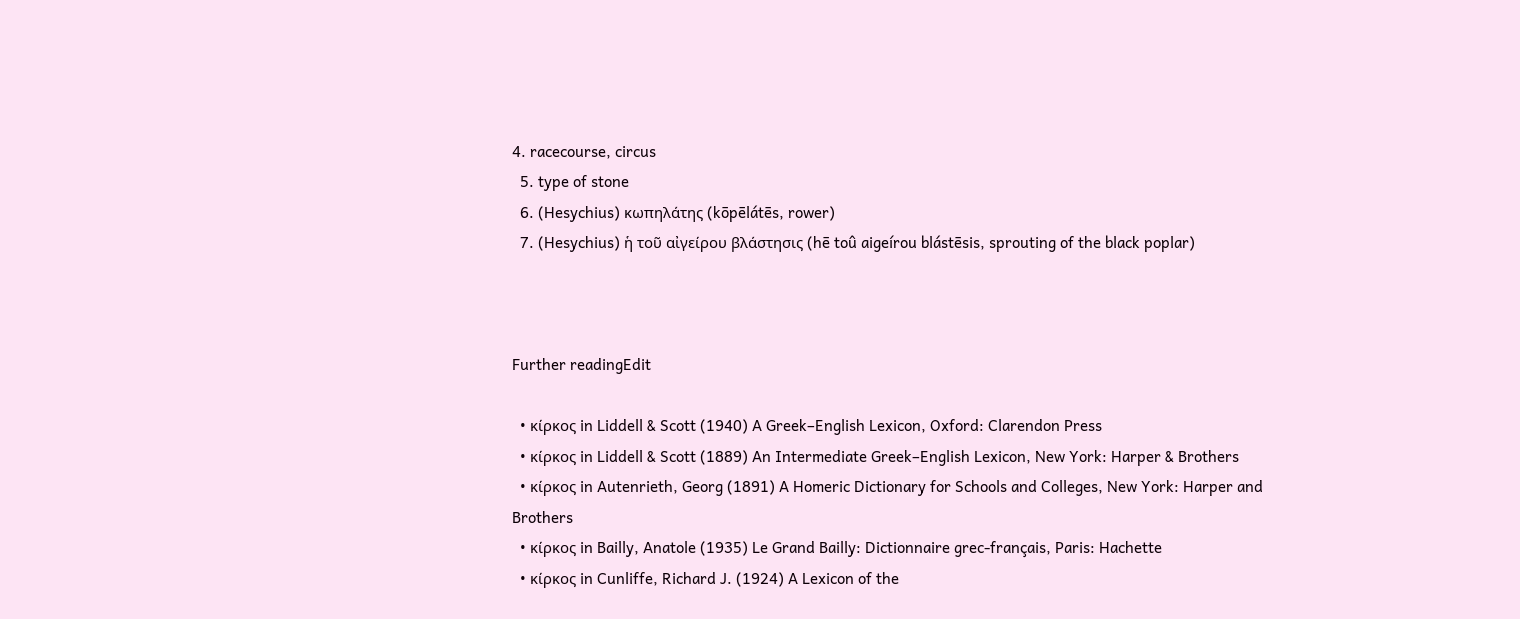4. racecourse, circus
  5. type of stone
  6. (Hesychius) κωπηλάτης (kōpēlátēs, rower)
  7. (Hesychius) ἡ τοῦ αἰγείρου βλάστησις (hē toû aigeírou blástēsis, sprouting of the black poplar)



Further readingEdit

  • κίρκος in Liddell & Scott (1940) A Greek–English Lexicon, Oxford: Clarendon Press
  • κίρκος in Liddell & Scott (1889) An Intermediate Greek–English Lexicon, New York: Harper & Brothers
  • κίρκος in Autenrieth, Georg (1891) A Homeric Dictionary for Schools and Colleges, New York: Harper and Brothers
  • κίρκος in Bailly, Anatole (1935) Le Grand Bailly: Dictionnaire grec-français, Paris: Hachette
  • κίρκος in Cunliffe, Richard J. (1924) A Lexicon of the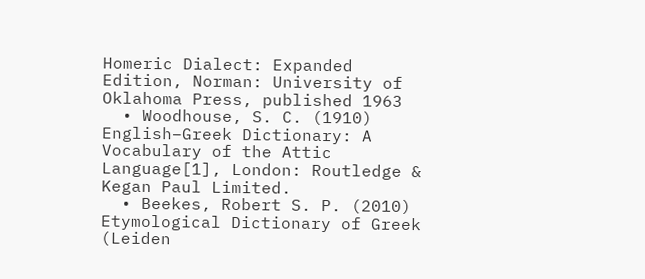Homeric Dialect: Expanded Edition, Norman: University of Oklahoma Press, published 1963
  • Woodhouse, S. C. (1910) English–Greek Dictionary: A Vocabulary of the Attic Language[1], London: Routledge & Kegan Paul Limited.
  • Beekes, Robert S. P. (2010) Etymological Dictionary of Greek (Leiden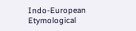Indo-European Etymological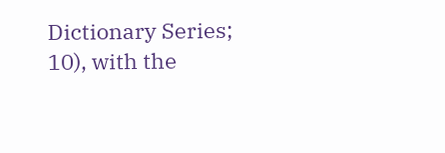Dictionary Series; 10), with the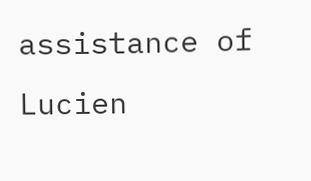assistance of Lucien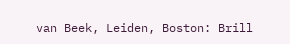van Beek, Leiden, Boston: Brill